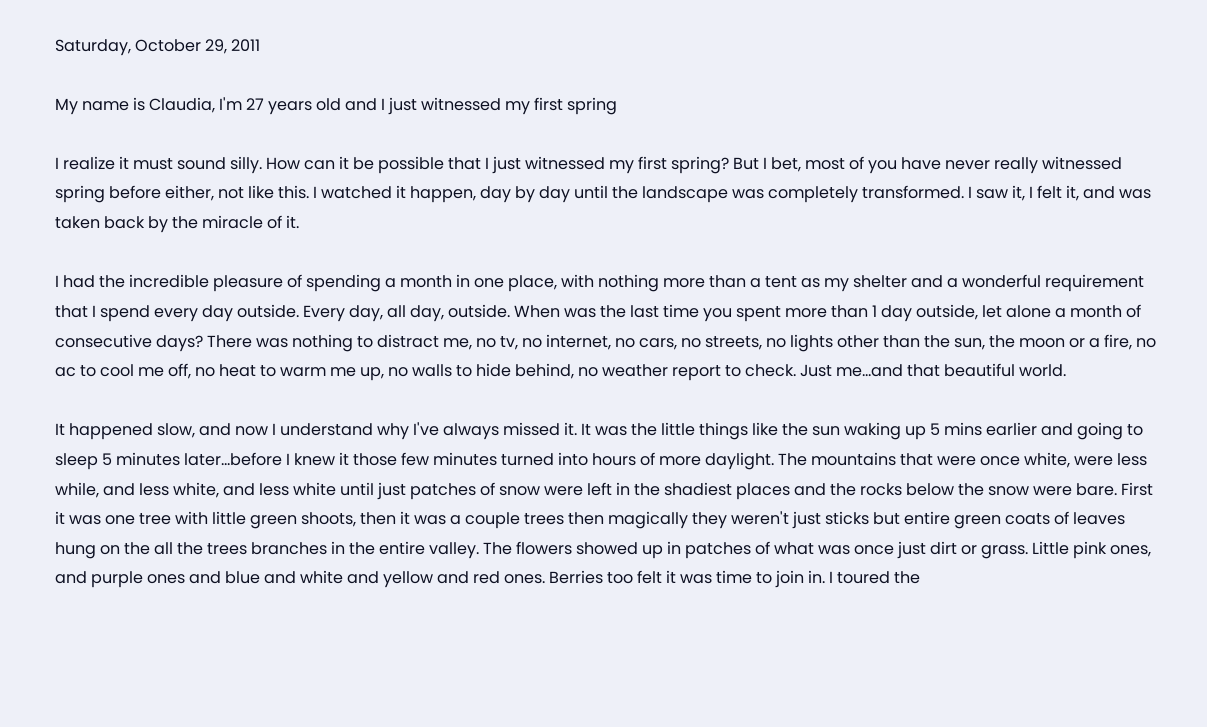Saturday, October 29, 2011

My name is Claudia, I'm 27 years old and I just witnessed my first spring

I realize it must sound silly. How can it be possible that I just witnessed my first spring? But I bet, most of you have never really witnessed spring before either, not like this. I watched it happen, day by day until the landscape was completely transformed. I saw it, I felt it, and was taken back by the miracle of it.

I had the incredible pleasure of spending a month in one place, with nothing more than a tent as my shelter and a wonderful requirement that I spend every day outside. Every day, all day, outside. When was the last time you spent more than 1 day outside, let alone a month of consecutive days? There was nothing to distract me, no tv, no internet, no cars, no streets, no lights other than the sun, the moon or a fire, no ac to cool me off, no heat to warm me up, no walls to hide behind, no weather report to check. Just me...and that beautiful world.

It happened slow, and now I understand why I've always missed it. It was the little things like the sun waking up 5 mins earlier and going to sleep 5 minutes later...before I knew it those few minutes turned into hours of more daylight. The mountains that were once white, were less while, and less white, and less white until just patches of snow were left in the shadiest places and the rocks below the snow were bare. First it was one tree with little green shoots, then it was a couple trees then magically they weren't just sticks but entire green coats of leaves hung on the all the trees branches in the entire valley. The flowers showed up in patches of what was once just dirt or grass. Little pink ones, and purple ones and blue and white and yellow and red ones. Berries too felt it was time to join in. I toured the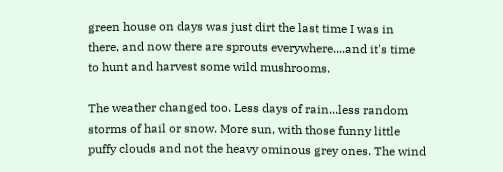green house on days was just dirt the last time I was in there, and now there are sprouts everywhere....and it's time to hunt and harvest some wild mushrooms.

The weather changed too. Less days of rain...less random storms of hail or snow. More sun, with those funny little puffy clouds and not the heavy ominous grey ones. The wind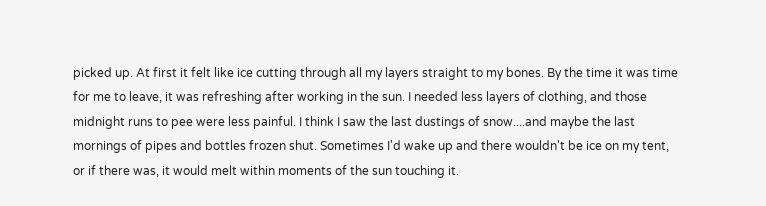picked up. At first it felt like ice cutting through all my layers straight to my bones. By the time it was time for me to leave, it was refreshing after working in the sun. I needed less layers of clothing, and those midnight runs to pee were less painful. I think I saw the last dustings of snow....and maybe the last mornings of pipes and bottles frozen shut. Sometimes I'd wake up and there wouldn't be ice on my tent, or if there was, it would melt within moments of the sun touching it.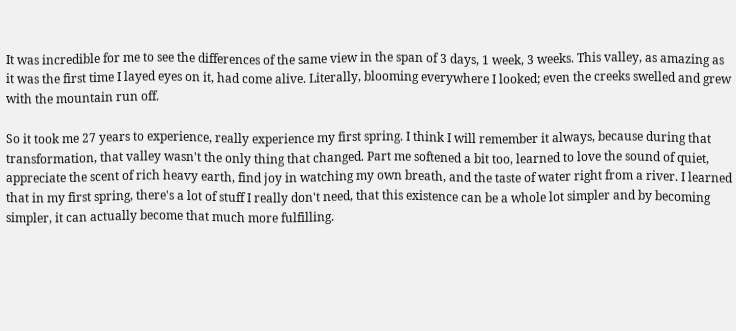It was incredible for me to see the differences of the same view in the span of 3 days, 1 week, 3 weeks. This valley, as amazing as it was the first time I layed eyes on it, had come alive. Literally, blooming everywhere I looked; even the creeks swelled and grew with the mountain run off.

So it took me 27 years to experience, really experience my first spring. I think I will remember it always, because during that transformation, that valley wasn't the only thing that changed. Part me softened a bit too, learned to love the sound of quiet, appreciate the scent of rich heavy earth, find joy in watching my own breath, and the taste of water right from a river. I learned that in my first spring, there's a lot of stuff I really don't need, that this existence can be a whole lot simpler and by becoming simpler, it can actually become that much more fulfilling.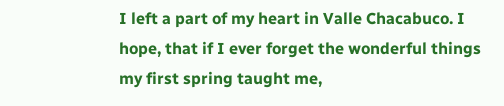I left a part of my heart in Valle Chacabuco. I hope, that if I ever forget the wonderful things my first spring taught me,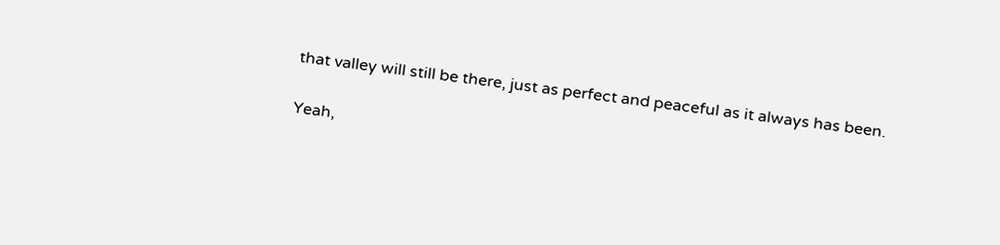that valley will still be there, just as perfect and peaceful as it always has been.

Yeah,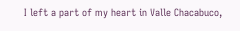I left a part of my heart in Valle Chacabuco,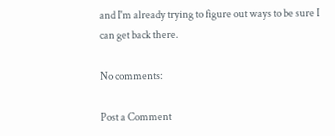and I'm already trying to figure out ways to be sure I can get back there.

No comments:

Post a Comment